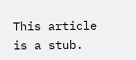This article is a stub.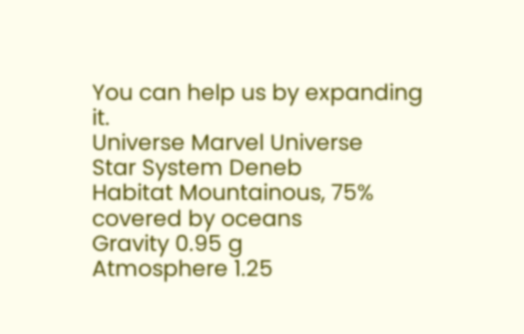You can help us by expanding it.
Universe Marvel Universe
Star System Deneb
Habitat Mountainous, 75% covered by oceans
Gravity 0.95 g
Atmosphere 1.25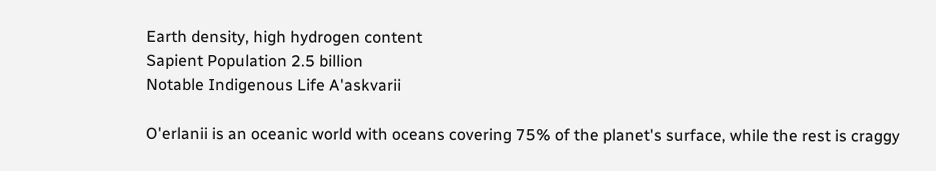Earth density, high hydrogen content
Sapient Population 2.5 billion
Notable Indigenous Life A'askvarii

O'erlanii is an oceanic world with oceans covering 75% of the planet's surface, while the rest is craggy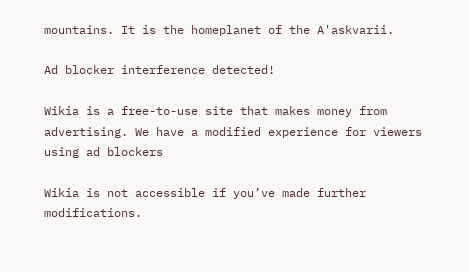mountains. It is the homeplanet of the A'askvarii.

Ad blocker interference detected!

Wikia is a free-to-use site that makes money from advertising. We have a modified experience for viewers using ad blockers

Wikia is not accessible if you’ve made further modifications.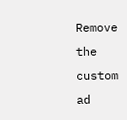Remove the custom ad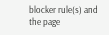blocker rule(s) and the page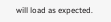will load as expected.